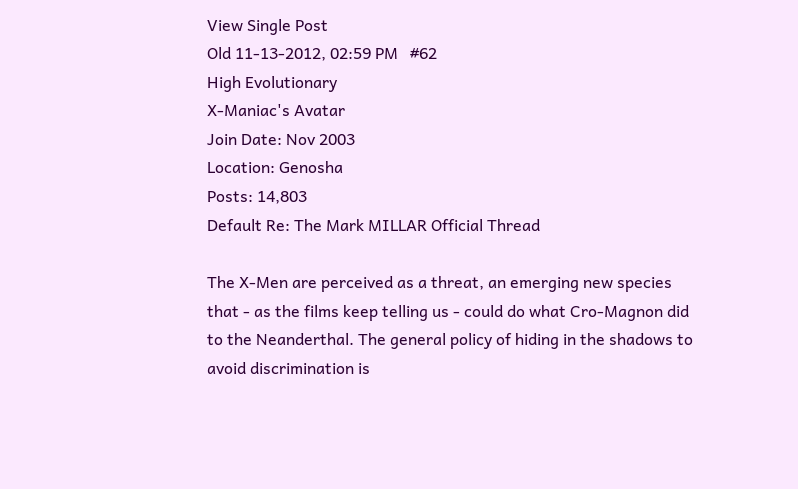View Single Post
Old 11-13-2012, 02:59 PM   #62
High Evolutionary
X-Maniac's Avatar
Join Date: Nov 2003
Location: Genosha
Posts: 14,803
Default Re: The Mark MILLAR Official Thread

The X-Men are perceived as a threat, an emerging new species that - as the films keep telling us - could do what Cro-Magnon did to the Neanderthal. The general policy of hiding in the shadows to avoid discrimination is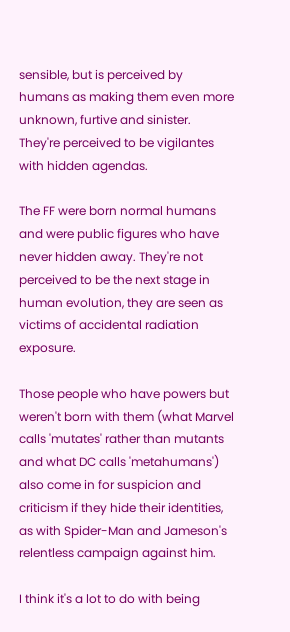sensible, but is perceived by humans as making them even more unknown, furtive and sinister. They're perceived to be vigilantes with hidden agendas.

The FF were born normal humans and were public figures who have never hidden away. They're not perceived to be the next stage in human evolution, they are seen as victims of accidental radiation exposure.

Those people who have powers but weren't born with them (what Marvel calls 'mutates' rather than mutants and what DC calls 'metahumans') also come in for suspicion and criticism if they hide their identities, as with Spider-Man and Jameson's relentless campaign against him.

I think it's a lot to do with being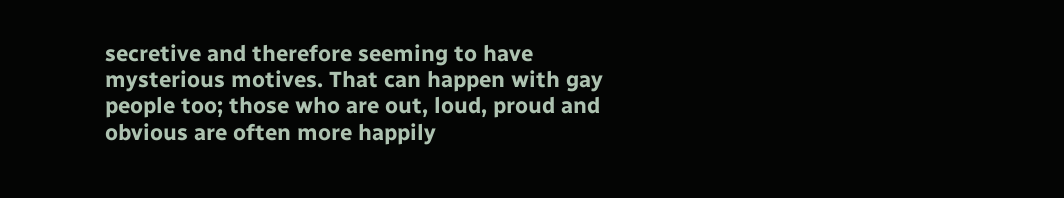secretive and therefore seeming to have mysterious motives. That can happen with gay people too; those who are out, loud, proud and obvious are often more happily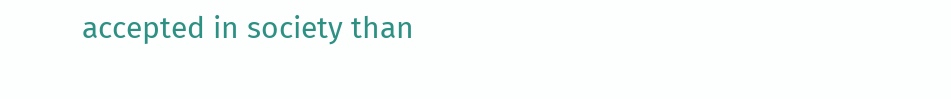accepted in society than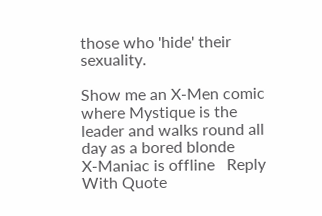those who 'hide' their sexuality.

Show me an X-Men comic where Mystique is the leader and walks round all day as a bored blonde
X-Maniac is offline   Reply With Quote